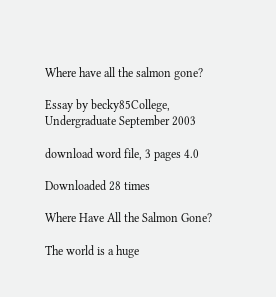Where have all the salmon gone?

Essay by becky85College, Undergraduate September 2003

download word file, 3 pages 4.0

Downloaded 28 times

Where Have All the Salmon Gone?

The world is a huge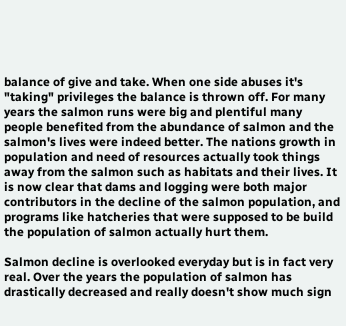balance of give and take. When one side abuses it's "taking" privileges the balance is thrown off. For many years the salmon runs were big and plentiful many people benefited from the abundance of salmon and the salmon's lives were indeed better. The nations growth in population and need of resources actually took things away from the salmon such as habitats and their lives. It is now clear that dams and logging were both major contributors in the decline of the salmon population, and programs like hatcheries that were supposed to be build the population of salmon actually hurt them.

Salmon decline is overlooked everyday but is in fact very real. Over the years the population of salmon has drastically decreased and really doesn't show much sign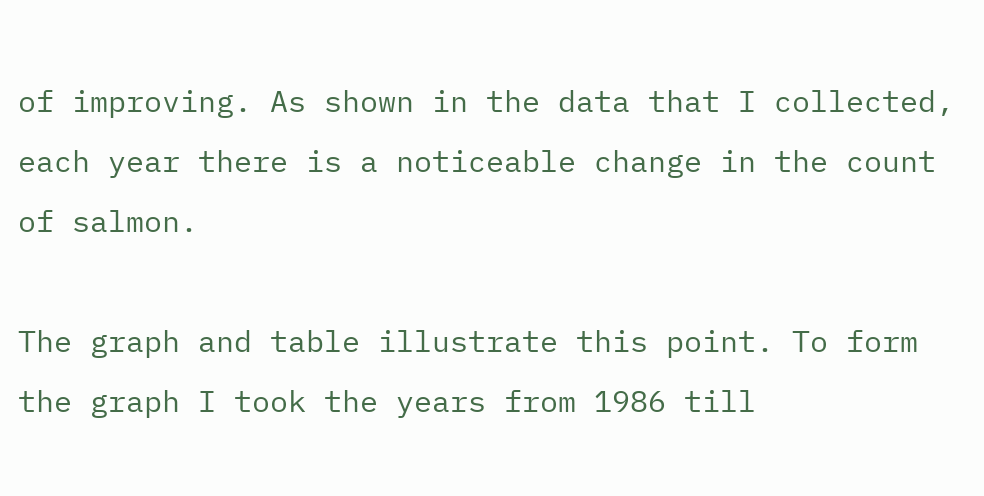of improving. As shown in the data that I collected, each year there is a noticeable change in the count of salmon.

The graph and table illustrate this point. To form the graph I took the years from 1986 till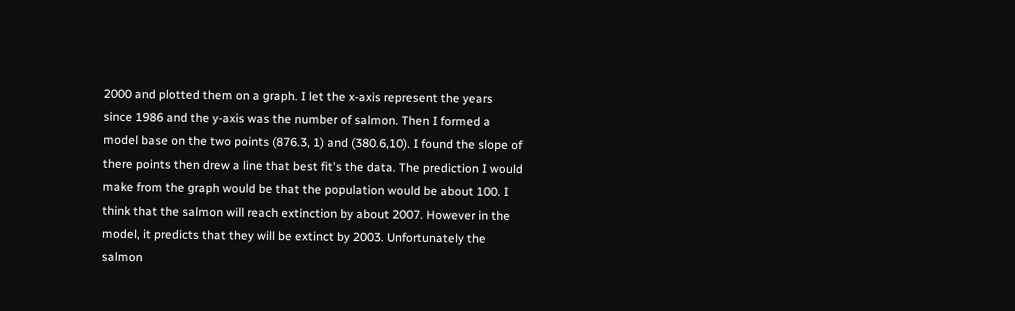2000 and plotted them on a graph. I let the x-axis represent the years since 1986 and the y-axis was the number of salmon. Then I formed a model base on the two points (876.3, 1) and (380.6,10). I found the slope of there points then drew a line that best fit's the data. The prediction I would make from the graph would be that the population would be about 100. I think that the salmon will reach extinction by about 2007. However in the model, it predicts that they will be extinct by 2003. Unfortunately the salmon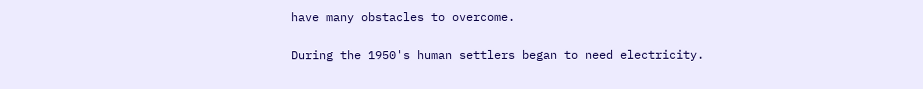have many obstacles to overcome.

During the 1950's human settlers began to need electricity.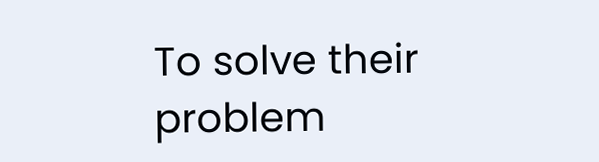To solve their problem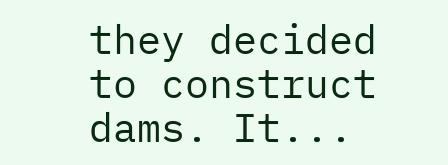they decided to construct dams. It...